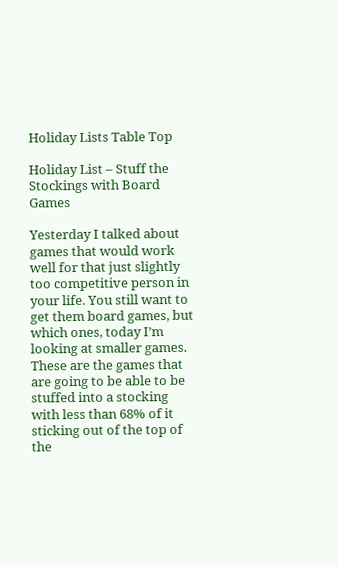Holiday Lists Table Top

Holiday List – Stuff the Stockings with Board Games

Yesterday I talked about games that would work well for that just slightly too competitive person in your life. You still want to get them board games, but which ones, today I’m looking at smaller games. These are the games that are going to be able to be stuffed into a stocking with less than 68% of it sticking out of the top of the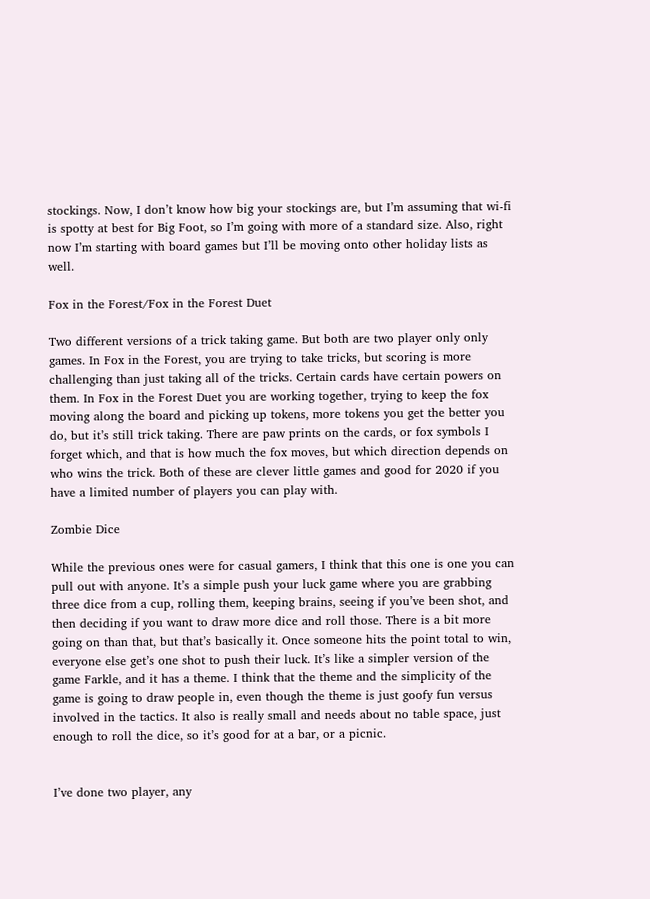stockings. Now, I don’t know how big your stockings are, but I’m assuming that wi-fi is spotty at best for Big Foot, so I’m going with more of a standard size. Also, right now I’m starting with board games but I’ll be moving onto other holiday lists as well.

Fox in the Forest/Fox in the Forest Duet

Two different versions of a trick taking game. But both are two player only only games. In Fox in the Forest, you are trying to take tricks, but scoring is more challenging than just taking all of the tricks. Certain cards have certain powers on them. In Fox in the Forest Duet you are working together, trying to keep the fox moving along the board and picking up tokens, more tokens you get the better you do, but it’s still trick taking. There are paw prints on the cards, or fox symbols I forget which, and that is how much the fox moves, but which direction depends on who wins the trick. Both of these are clever little games and good for 2020 if you have a limited number of players you can play with.

Zombie Dice

While the previous ones were for casual gamers, I think that this one is one you can pull out with anyone. It’s a simple push your luck game where you are grabbing three dice from a cup, rolling them, keeping brains, seeing if you’ve been shot, and then deciding if you want to draw more dice and roll those. There is a bit more going on than that, but that’s basically it. Once someone hits the point total to win, everyone else get’s one shot to push their luck. It’s like a simpler version of the game Farkle, and it has a theme. I think that the theme and the simplicity of the game is going to draw people in, even though the theme is just goofy fun versus involved in the tactics. It also is really small and needs about no table space, just enough to roll the dice, so it’s good for at a bar, or a picnic.


I’ve done two player, any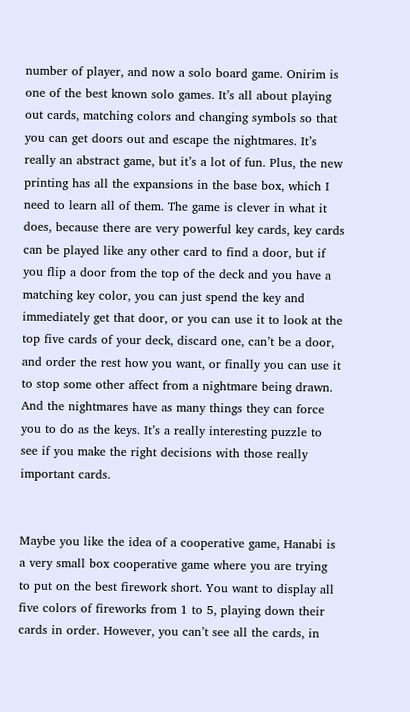number of player, and now a solo board game. Onirim is one of the best known solo games. It’s all about playing out cards, matching colors and changing symbols so that you can get doors out and escape the nightmares. It’s really an abstract game, but it’s a lot of fun. Plus, the new printing has all the expansions in the base box, which I need to learn all of them. The game is clever in what it does, because there are very powerful key cards, key cards can be played like any other card to find a door, but if you flip a door from the top of the deck and you have a matching key color, you can just spend the key and immediately get that door, or you can use it to look at the top five cards of your deck, discard one, can’t be a door, and order the rest how you want, or finally you can use it to stop some other affect from a nightmare being drawn. And the nightmares have as many things they can force you to do as the keys. It’s a really interesting puzzle to see if you make the right decisions with those really important cards.


Maybe you like the idea of a cooperative game, Hanabi is a very small box cooperative game where you are trying to put on the best firework short. You want to display all five colors of fireworks from 1 to 5, playing down their cards in order. However, you can’t see all the cards, in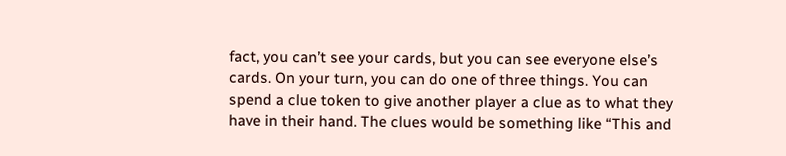fact, you can’t see your cards, but you can see everyone else’s cards. On your turn, you can do one of three things. You can spend a clue token to give another player a clue as to what they have in their hand. The clues would be something like “This and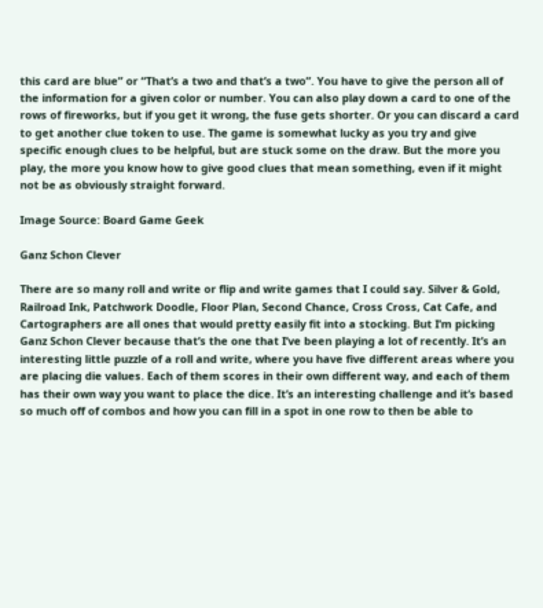this card are blue” or “That’s a two and that’s a two”. You have to give the person all of the information for a given color or number. You can also play down a card to one of the rows of fireworks, but if you get it wrong, the fuse gets shorter. Or you can discard a card to get another clue token to use. The game is somewhat lucky as you try and give specific enough clues to be helpful, but are stuck some on the draw. But the more you play, the more you know how to give good clues that mean something, even if it might not be as obviously straight forward.

Image Source: Board Game Geek

Ganz Schon Clever

There are so many roll and write or flip and write games that I could say. Silver & Gold, Railroad Ink, Patchwork Doodle, Floor Plan, Second Chance, Cross Cross, Cat Cafe, and Cartographers are all ones that would pretty easily fit into a stocking. But I’m picking Ganz Schon Clever because that’s the one that I’ve been playing a lot of recently. It’s an interesting little puzzle of a roll and write, where you have five different areas where you are placing die values. Each of them scores in their own different way, and each of them has their own way you want to place the dice. It’s an interesting challenge and it’s based so much off of combos and how you can fill in a spot in one row to then be able to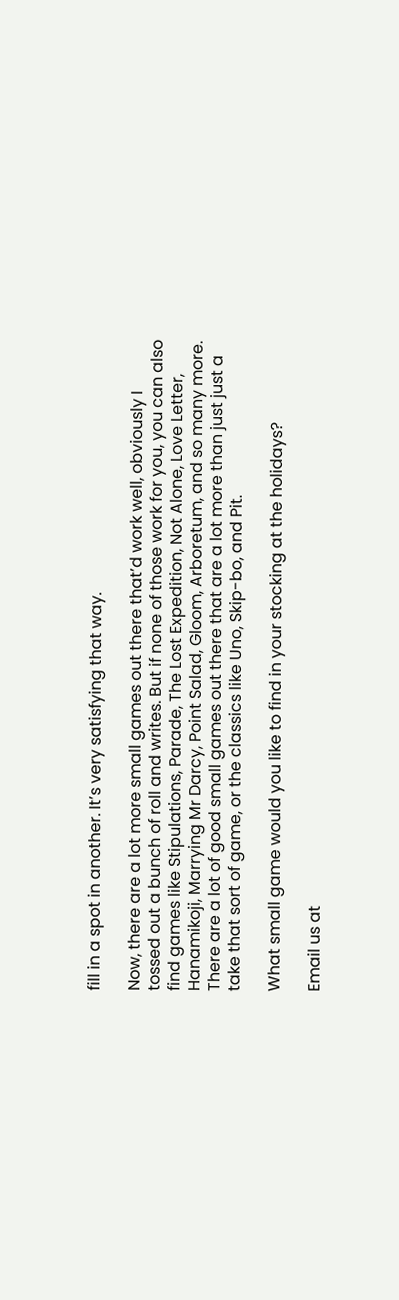fill in a spot in another. It’s very satisfying that way.

Now, there are a lot more small games out there that’d work well, obviously I tossed out a bunch of roll and writes. But if none of those work for you, you can also find games like Stipulations, Parade, The Lost Expedition, Not Alone, Love Letter, Hanamikoji, Marrying Mr Darcy, Point Salad, Gloom, Arboretum, and so many more. There are a lot of good small games out there that are a lot more than just just a take that sort of game, or the classics like Uno, Skip-bo, and Pit.

What small game would you like to find in your stocking at the holidays?

Email us at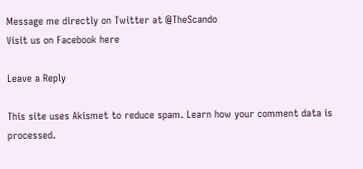Message me directly on Twitter at @TheScando
Visit us on Facebook here

Leave a Reply

This site uses Akismet to reduce spam. Learn how your comment data is processed.